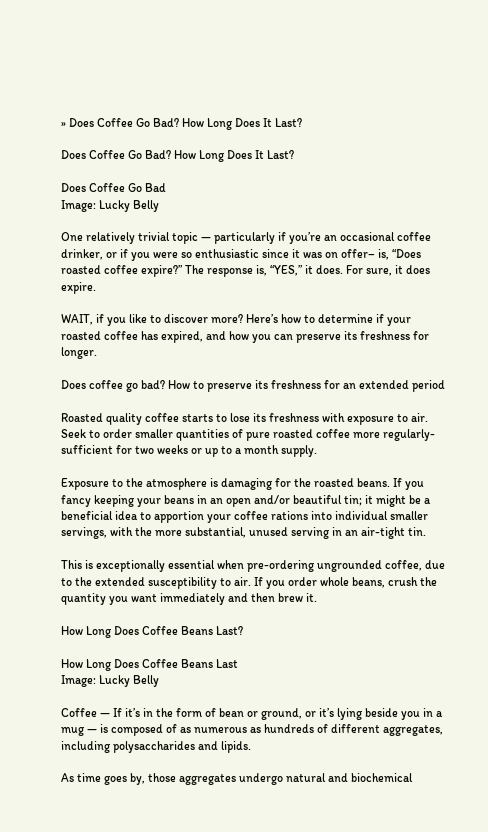» Does Coffee Go Bad? How Long Does It Last?

Does Coffee Go Bad? How Long Does It Last?

Does Coffee Go Bad
Image: Lucky Belly

One relatively trivial topic — particularly if you’re an occasional coffee drinker, or if you were so enthusiastic since it was on offer– is, “Does roasted coffee expire?” The response is, “YES,” it does. For sure, it does expire.

WAIT, if you like to discover more? Here’s how to determine if your roasted coffee has expired, and how you can preserve its freshness for longer.

Does coffee go bad? How to preserve its freshness for an extended period

Roasted quality coffee starts to lose its freshness with exposure to air. Seek to order smaller quantities of pure roasted coffee more regularly- sufficient for two weeks or up to a month supply.

Exposure to the atmosphere is damaging for the roasted beans. If you fancy keeping your beans in an open and/or beautiful tin; it might be a beneficial idea to apportion your coffee rations into individual smaller servings, with the more substantial, unused serving in an air-tight tin.

This is exceptionally essential when pre-ordering ungrounded coffee, due to the extended susceptibility to air. If you order whole beans, crush the quantity you want immediately and then brew it.

How Long Does Coffee Beans Last?

How Long Does Coffee Beans Last
Image: Lucky Belly

Coffee — If it’s in the form of bean or ground, or it’s lying beside you in a mug — is composed of as numerous as hundreds of different aggregates, including polysaccharides and lipids.

As time goes by, those aggregates undergo natural and biochemical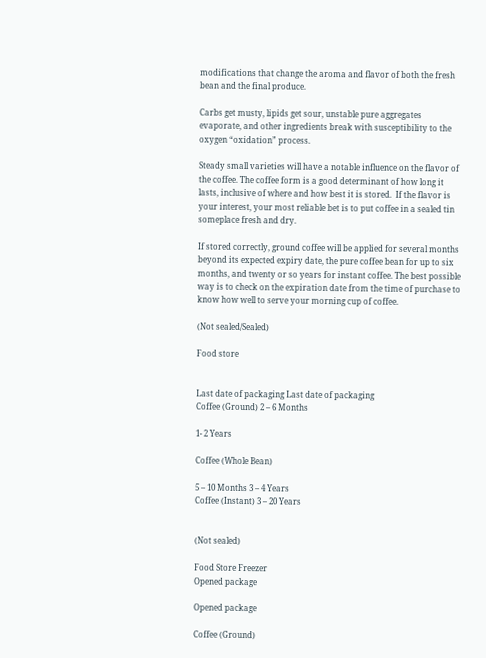modifications that change the aroma and flavor of both the fresh bean and the final produce.

Carbs get musty, lipids get sour, unstable pure aggregates evaporate, and other ingredients break with susceptibility to the oxygen “oxidation” process.

Steady small varieties will have a notable influence on the flavor of the coffee. The coffee form is a good determinant of how long it lasts, inclusive of where and how best it is stored.  If the flavor is your interest, your most reliable bet is to put coffee in a sealed tin someplace fresh and dry.

If stored correctly, ground coffee will be applied for several months beyond its expected expiry date, the pure coffee bean for up to six months, and twenty or so years for instant coffee. The best possible way is to check on the expiration date from the time of purchase to know how well to serve your morning cup of coffee.

(Not sealed/Sealed)

Food store


Last date of packaging Last date of packaging
Coffee (Ground) 2 – 6 Months

1- 2 Years

Coffee (Whole Bean)

5 – 10 Months 3 – 4 Years
Coffee (Instant) 3 – 20 Years


(Not sealed)

Food Store Freezer
Opened package

Opened package

Coffee (Ground)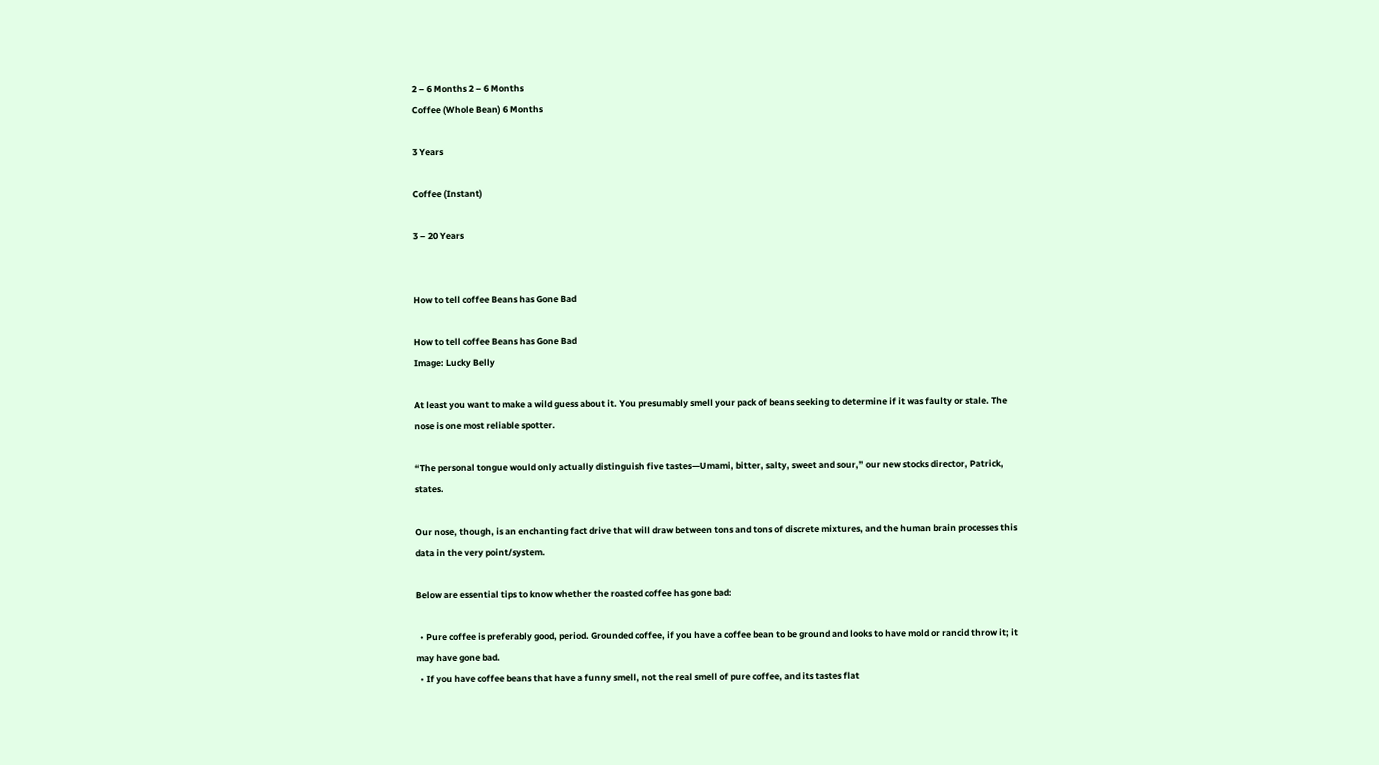2 – 6 Months 2 – 6 Months
Coffee (Whole Bean) 6 Months

3 Years

Coffee (Instant)

3 – 20 Years


How to tell coffee Beans has Gone Bad

How to tell coffee Beans has Gone Bad
Image: Lucky Belly

At least you want to make a wild guess about it. You presumably smell your pack of beans seeking to determine if it was faulty or stale. The nose is one most reliable spotter.

“The personal tongue would only actually distinguish five tastes—Umami, bitter, salty, sweet and sour,” our new stocks director, Patrick, states.

Our nose, though, is an enchanting fact drive that will draw between tons and tons of discrete mixtures, and the human brain processes this data in the very point/system.

Below are essential tips to know whether the roasted coffee has gone bad:

  • Pure coffee is preferably good, period. Grounded coffee, if you have a coffee bean to be ground and looks to have mold or rancid throw it; it may have gone bad.
  • If you have coffee beans that have a funny smell, not the real smell of pure coffee, and its tastes flat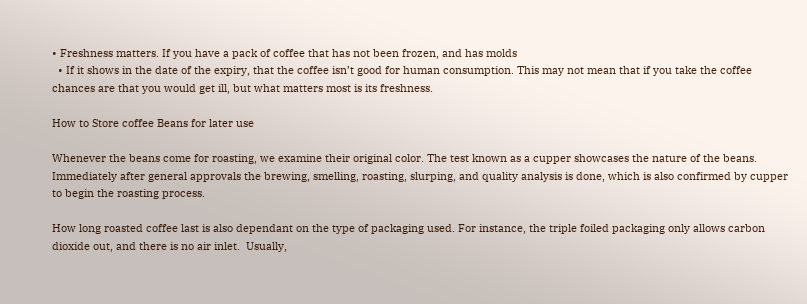• Freshness matters. If you have a pack of coffee that has not been frozen, and has molds
  • If it shows in the date of the expiry, that the coffee isn’t good for human consumption. This may not mean that if you take the coffee chances are that you would get ill, but what matters most is its freshness.

How to Store coffee Beans for later use

Whenever the beans come for roasting, we examine their original color. The test known as a cupper showcases the nature of the beans. Immediately after general approvals the brewing, smelling, roasting, slurping, and quality analysis is done, which is also confirmed by cupper to begin the roasting process.

How long roasted coffee last is also dependant on the type of packaging used. For instance, the triple foiled packaging only allows carbon dioxide out, and there is no air inlet.  Usually,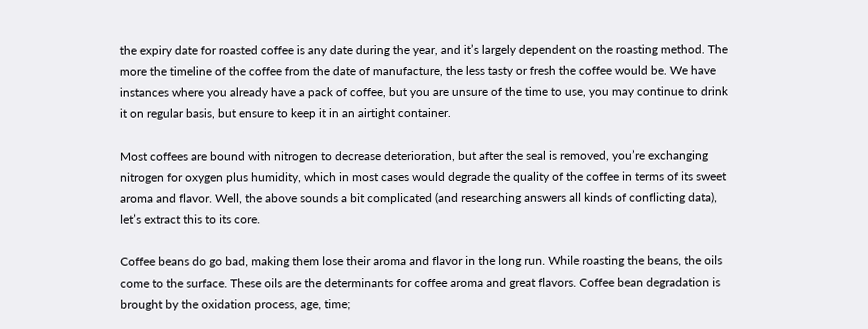the expiry date for roasted coffee is any date during the year, and it’s largely dependent on the roasting method. The more the timeline of the coffee from the date of manufacture, the less tasty or fresh the coffee would be. We have instances where you already have a pack of coffee, but you are unsure of the time to use, you may continue to drink it on regular basis, but ensure to keep it in an airtight container.

Most coffees are bound with nitrogen to decrease deterioration, but after the seal is removed, you’re exchanging nitrogen for oxygen plus humidity, which in most cases would degrade the quality of the coffee in terms of its sweet aroma and flavor. Well, the above sounds a bit complicated (and researching answers all kinds of conflicting data), let’s extract this to its core.

Coffee beans do go bad, making them lose their aroma and flavor in the long run. While roasting the beans, the oils come to the surface. These oils are the determinants for coffee aroma and great flavors. Coffee bean degradation is brought by the oxidation process, age, time;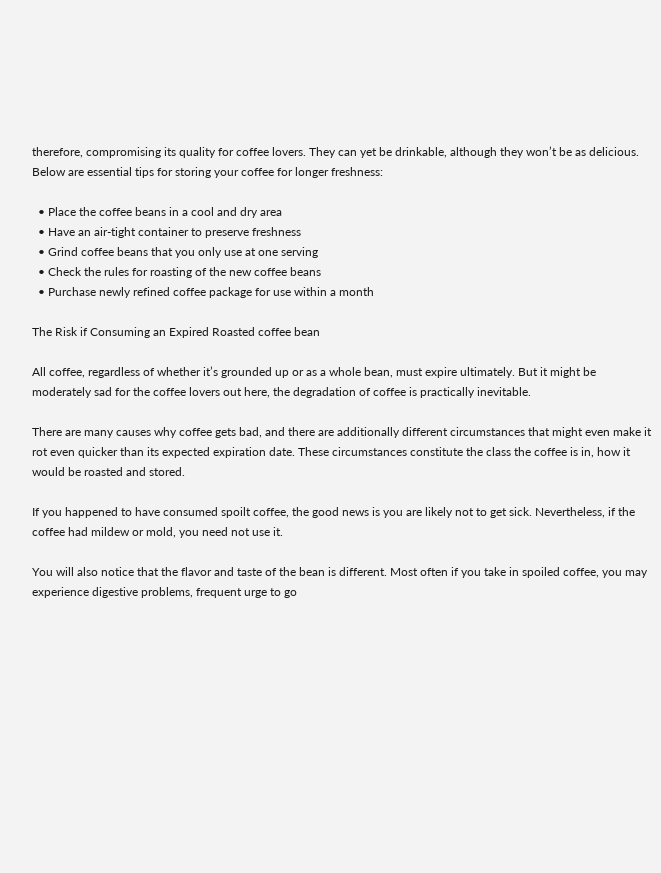therefore, compromising its quality for coffee lovers. They can yet be drinkable, although they won’t be as delicious.  Below are essential tips for storing your coffee for longer freshness:

  • Place the coffee beans in a cool and dry area
  • Have an air-tight container to preserve freshness
  • Grind coffee beans that you only use at one serving
  • Check the rules for roasting of the new coffee beans
  • Purchase newly refined coffee package for use within a month

The Risk if Consuming an Expired Roasted coffee bean

All coffee, regardless of whether it’s grounded up or as a whole bean, must expire ultimately. But it might be moderately sad for the coffee lovers out here, the degradation of coffee is practically inevitable.

There are many causes why coffee gets bad, and there are additionally different circumstances that might even make it rot even quicker than its expected expiration date. These circumstances constitute the class the coffee is in, how it would be roasted and stored.

If you happened to have consumed spoilt coffee, the good news is you are likely not to get sick. Nevertheless, if the coffee had mildew or mold, you need not use it.

You will also notice that the flavor and taste of the bean is different. Most often if you take in spoiled coffee, you may experience digestive problems, frequent urge to go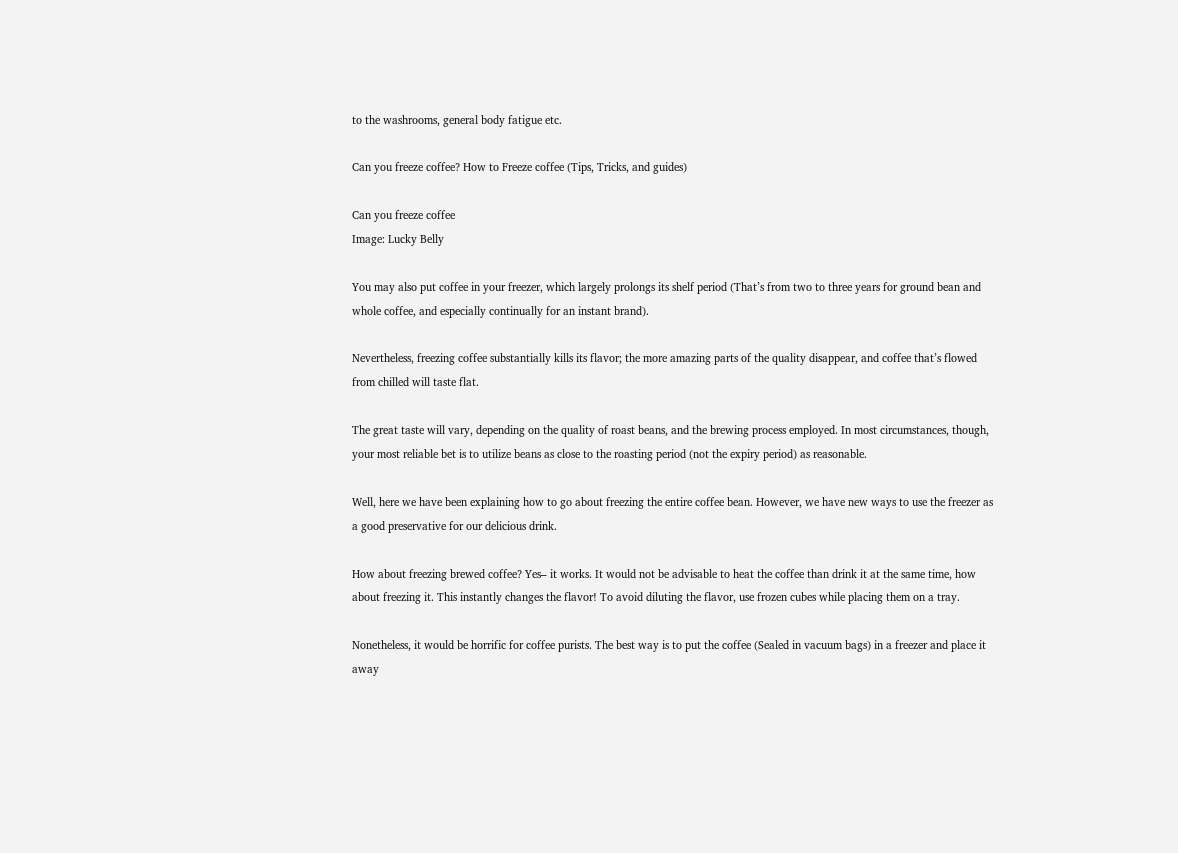to the washrooms, general body fatigue etc.

Can you freeze coffee? How to Freeze coffee (Tips, Tricks, and guides)

Can you freeze coffee
Image: Lucky Belly

You may also put coffee in your freezer, which largely prolongs its shelf period (That’s from two to three years for ground bean and whole coffee, and especially continually for an instant brand).

Nevertheless, freezing coffee substantially kills its flavor; the more amazing parts of the quality disappear, and coffee that’s flowed from chilled will taste flat.

The great taste will vary, depending on the quality of roast beans, and the brewing process employed. In most circumstances, though, your most reliable bet is to utilize beans as close to the roasting period (not the expiry period) as reasonable.

Well, here we have been explaining how to go about freezing the entire coffee bean. However, we have new ways to use the freezer as a good preservative for our delicious drink.

How about freezing brewed coffee? Yes– it works. It would not be advisable to heat the coffee than drink it at the same time, how about freezing it. This instantly changes the flavor! To avoid diluting the flavor, use frozen cubes while placing them on a tray.

Nonetheless, it would be horrific for coffee purists. The best way is to put the coffee (Sealed in vacuum bags) in a freezer and place it away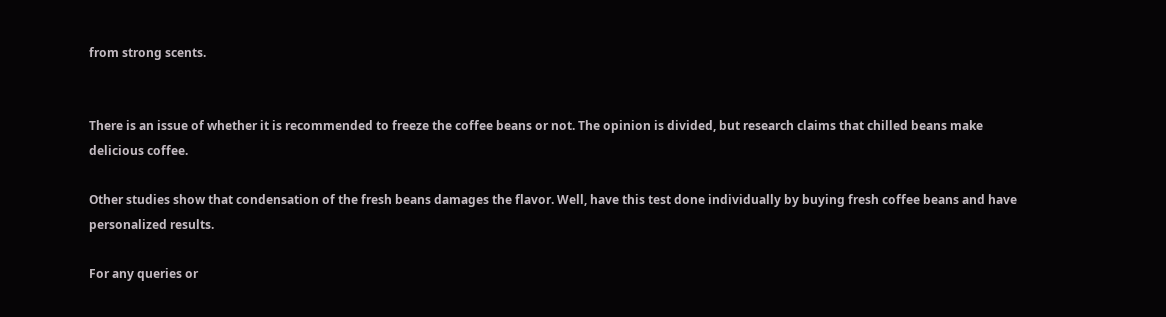from strong scents.


There is an issue of whether it is recommended to freeze the coffee beans or not. The opinion is divided, but research claims that chilled beans make delicious coffee.

Other studies show that condensation of the fresh beans damages the flavor. Well, have this test done individually by buying fresh coffee beans and have personalized results.

For any queries or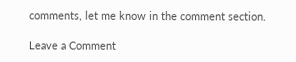comments, let me know in the comment section.

Leave a Comment